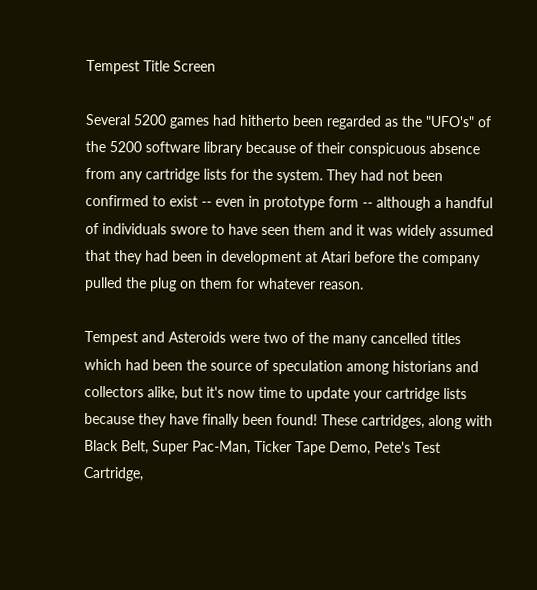Tempest Title Screen

Several 5200 games had hitherto been regarded as the "UFO's" of the 5200 software library because of their conspicuous absence from any cartridge lists for the system. They had not been confirmed to exist -- even in prototype form -- although a handful of individuals swore to have seen them and it was widely assumed that they had been in development at Atari before the company pulled the plug on them for whatever reason.

Tempest and Asteroids were two of the many cancelled titles which had been the source of speculation among historians and collectors alike, but it's now time to update your cartridge lists because they have finally been found! These cartridges, along with Black Belt, Super Pac-Man, Ticker Tape Demo, Pete's Test Cartridge,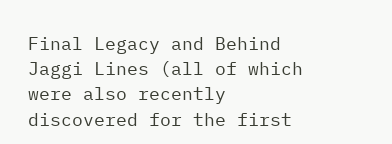Final Legacy and Behind Jaggi Lines (all of which were also recently discovered for the first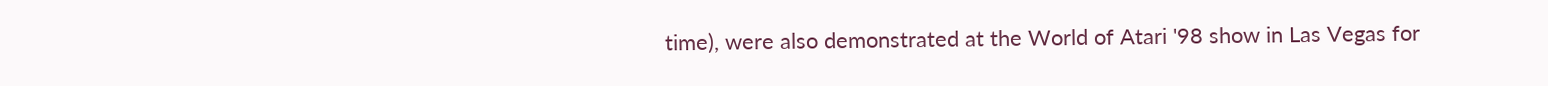time), were also demonstrated at the World of Atari '98 show in Las Vegas for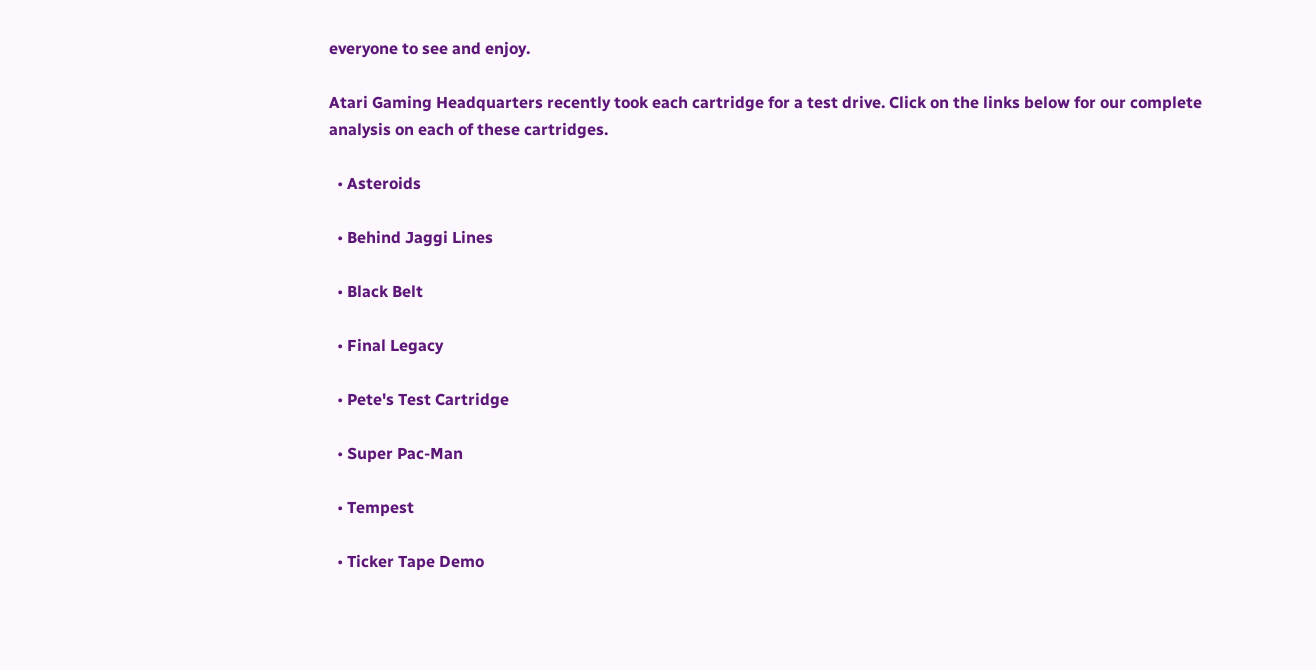everyone to see and enjoy.

Atari Gaming Headquarters recently took each cartridge for a test drive. Click on the links below for our complete analysis on each of these cartridges.

  • Asteroids

  • Behind Jaggi Lines

  • Black Belt

  • Final Legacy

  • Pete's Test Cartridge

  • Super Pac-Man

  • Tempest

  • Ticker Tape Demo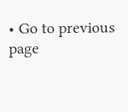• Go to previous page